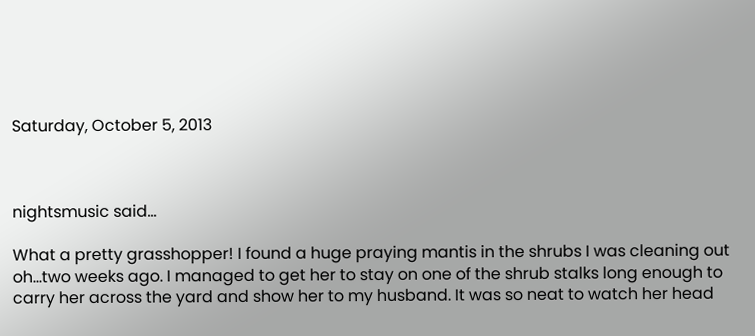Saturday, October 5, 2013



nightsmusic said...

What a pretty grasshopper! I found a huge praying mantis in the shrubs I was cleaning out oh...two weeks ago. I managed to get her to stay on one of the shrub stalks long enough to carry her across the yard and show her to my husband. It was so neat to watch her head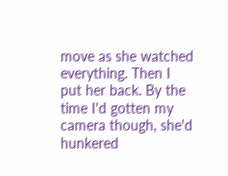move as she watched everything. Then I put her back. By the time I'd gotten my camera though, she'd hunkered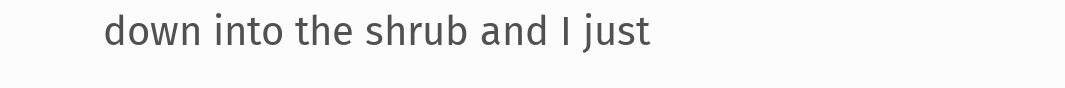down into the shrub and I just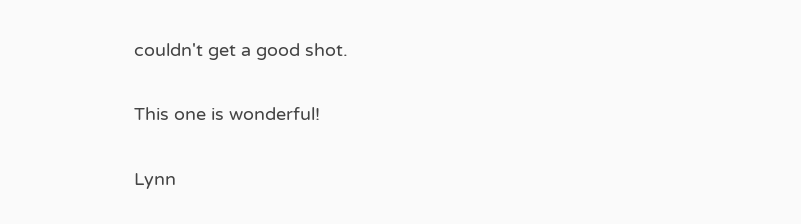couldn't get a good shot.

This one is wonderful!

Lynn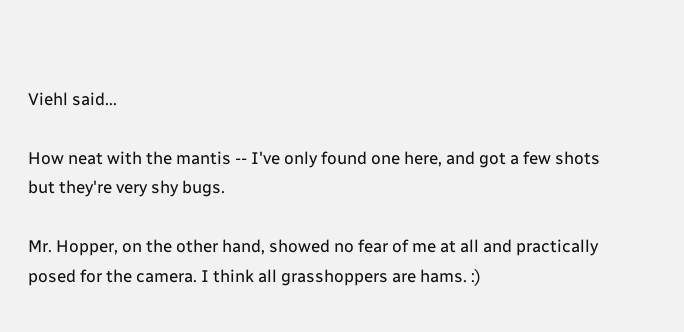Viehl said...

How neat with the mantis -- I've only found one here, and got a few shots but they're very shy bugs.

Mr. Hopper, on the other hand, showed no fear of me at all and practically posed for the camera. I think all grasshoppers are hams. :)